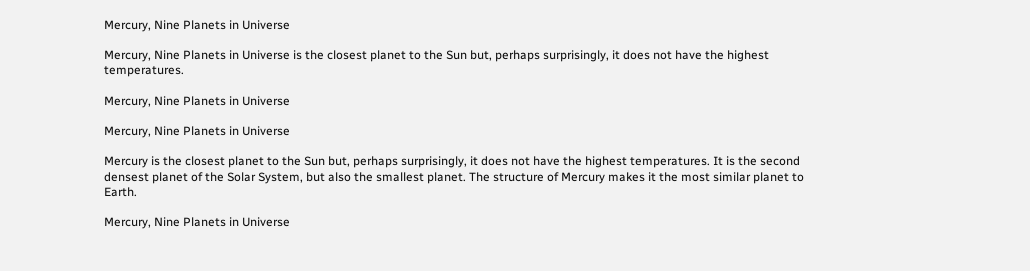Mercury, Nine Planets in Universe

Mercury, Nine Planets in Universe is the closest planet to the Sun but, perhaps surprisingly, it does not have the highest temperatures.

Mercury, Nine Planets in Universe

Mercury, Nine Planets in Universe

Mercury is the closest planet to the Sun but, perhaps surprisingly, it does not have the highest temperatures. It is the second densest planet of the Solar System, but also the smallest planet. The structure of Mercury makes it the most similar planet to Earth.

Mercury, Nine Planets in Universe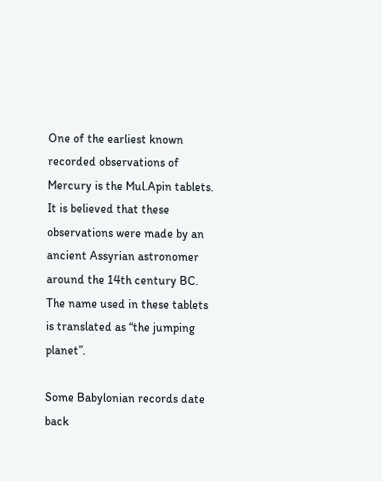One of the earliest known recorded observations of Mercury is the Mul.Apin tablets. It is believed that these observations were made by an ancient Assyrian astronomer around the 14th century BC. The name used in these tablets is translated as “the jumping planet”.

Some Babylonian records date back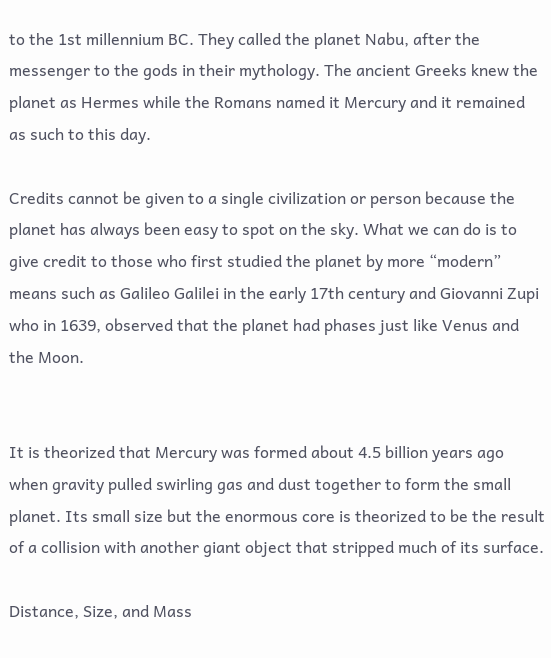to the 1st millennium BC. They called the planet Nabu, after the messenger to the gods in their mythology. The ancient Greeks knew the planet as Hermes while the Romans named it Mercury and it remained as such to this day.

Credits cannot be given to a single civilization or person because the planet has always been easy to spot on the sky. What we can do is to give credit to those who first studied the planet by more “modern” means such as Galileo Galilei in the early 17th century and Giovanni Zupi who in 1639, observed that the planet had phases just like Venus and the Moon.


It is theorized that Mercury was formed about 4.5 billion years ago when gravity pulled swirling gas and dust together to form the small planet. Its small size but the enormous core is theorized to be the result of a collision with another giant object that stripped much of its surface.

Distance, Size, and Mass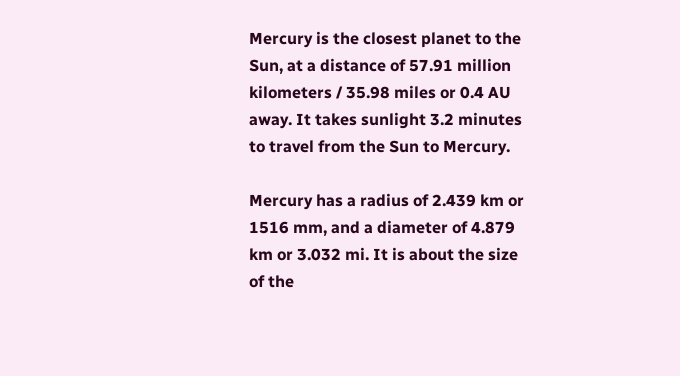Mercury is the closest planet to the Sun, at a distance of 57.91 million kilometers / 35.98 miles or 0.4 AU away. It takes sunlight 3.2 minutes to travel from the Sun to Mercury.

Mercury has a radius of 2.439 km or 1516 mm, and a diameter of 4.879 km or 3.032 mi. It is about the size of the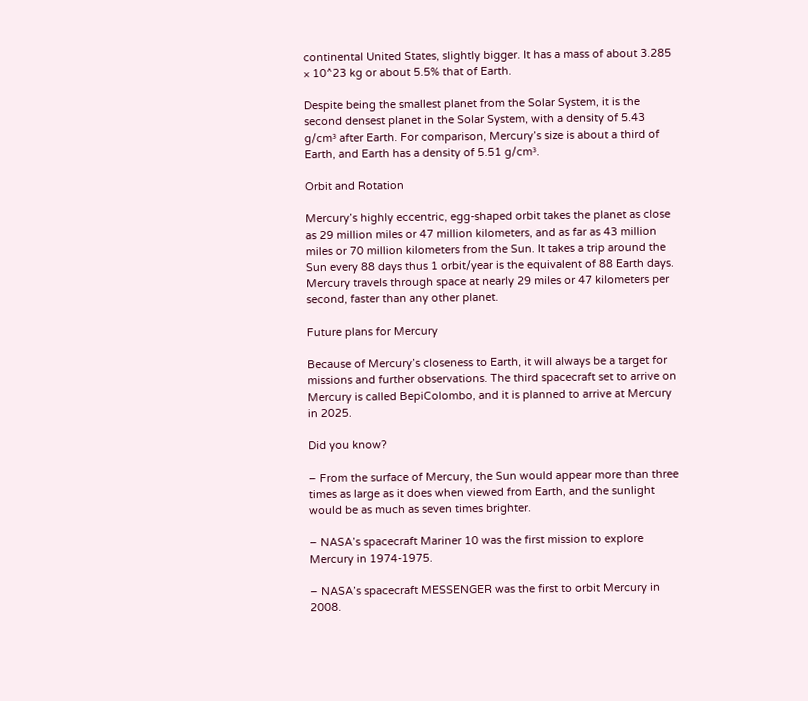continental United States, slightly bigger. It has a mass of about 3.285 × 10^23 kg or about 5.5% that of Earth.

Despite being the smallest planet from the Solar System, it is the second densest planet in the Solar System, with a density of 5.43 g/cm³ after Earth. For comparison, Mercury’s size is about a third of Earth, and Earth has a density of 5.51 g/cm³.

Orbit and Rotation

Mercury’s highly eccentric, egg-shaped orbit takes the planet as close as 29 million miles or 47 million kilometers, and as far as 43 million miles or 70 million kilometers from the Sun. It takes a trip around the Sun every 88 days thus 1 orbit/year is the equivalent of 88 Earth days. Mercury travels through space at nearly 29 miles or 47 kilometers per second, faster than any other planet.

Future plans for Mercury

Because of Mercury’s closeness to Earth, it will always be a target for missions and further observations. The third spacecraft set to arrive on Mercury is called BepiColombo, and it is planned to arrive at Mercury in 2025.

Did you know?

– From the surface of Mercury, the Sun would appear more than three times as large as it does when viewed from Earth, and the sunlight would be as much as seven times brighter.

– NASA’s spacecraft Mariner 10 was the first mission to explore Mercury in 1974-1975.

– NASA’s spacecraft MESSENGER was the first to orbit Mercury in 2008.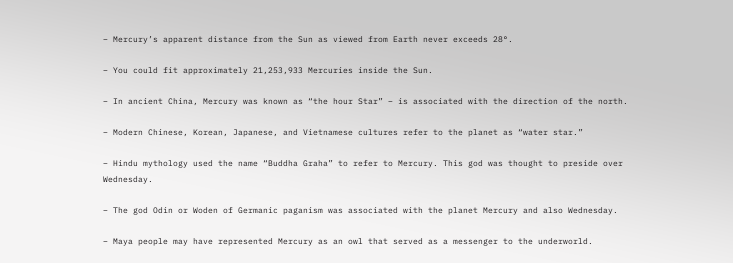– Mercury’s apparent distance from the Sun as viewed from Earth never exceeds 28°.

– You could fit approximately 21,253,933 Mercuries inside the Sun.

– In ancient China, Mercury was known as “the hour Star” – is associated with the direction of the north.

– Modern Chinese, Korean, Japanese, and Vietnamese cultures refer to the planet as “water star.”

– Hindu mythology used the name “Buddha Graha” to refer to Mercury. This god was thought to preside over Wednesday.

– The god Odin or Woden of Germanic paganism was associated with the planet Mercury and also Wednesday.

– Maya people may have represented Mercury as an owl that served as a messenger to the underworld.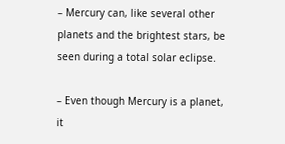– Mercury can, like several other planets and the brightest stars, be seen during a total solar eclipse.

– Even though Mercury is a planet, it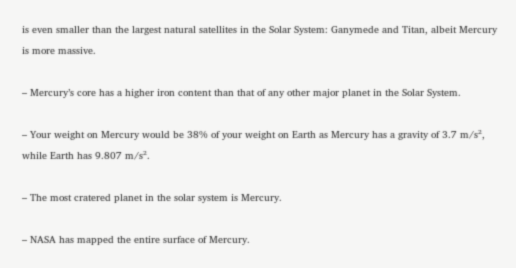is even smaller than the largest natural satellites in the Solar System: Ganymede and Titan, albeit Mercury is more massive.

– Mercury’s core has a higher iron content than that of any other major planet in the Solar System.

– Your weight on Mercury would be 38% of your weight on Earth as Mercury has a gravity of 3.7 m/s², while Earth has 9.807 m/s².

– The most cratered planet in the solar system is Mercury.

– NASA has mapped the entire surface of Mercury.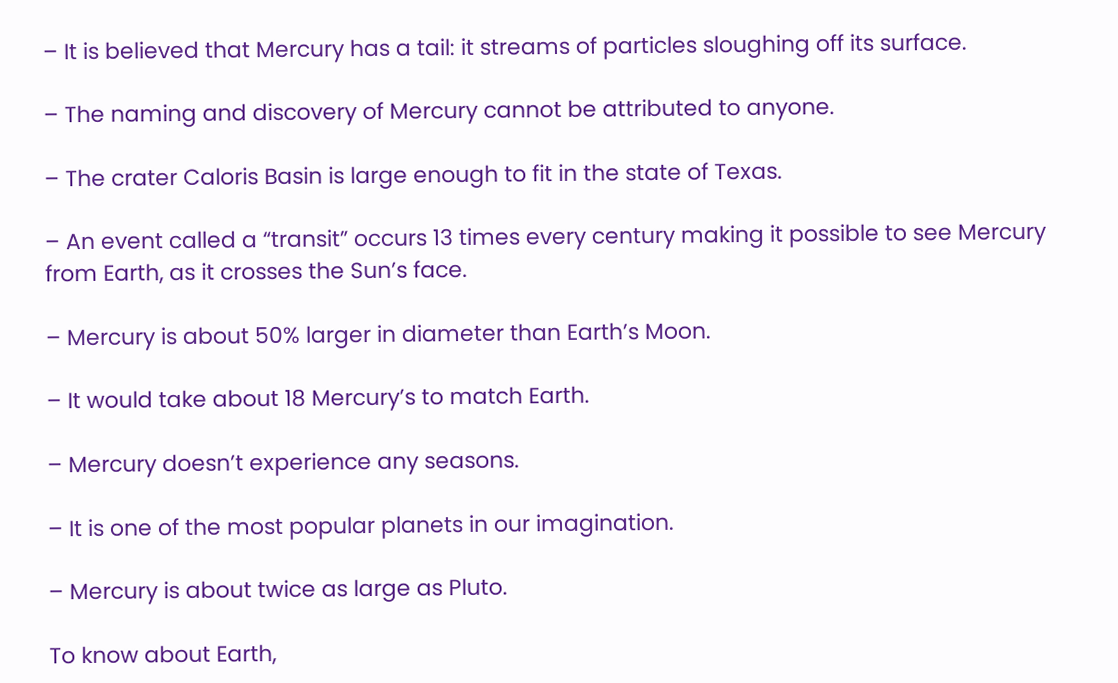– It is believed that Mercury has a tail: it streams of particles sloughing off its surface.

– The naming and discovery of Mercury cannot be attributed to anyone.

– The crater Caloris Basin is large enough to fit in the state of Texas.

– An event called a “transit” occurs 13 times every century making it possible to see Mercury from Earth, as it crosses the Sun’s face.

– Mercury is about 50% larger in diameter than Earth’s Moon.

– It would take about 18 Mercury’s to match Earth.

– Mercury doesn’t experience any seasons.

– It is one of the most popular planets in our imagination.

– Mercury is about twice as large as Pluto.

To know about Earth,